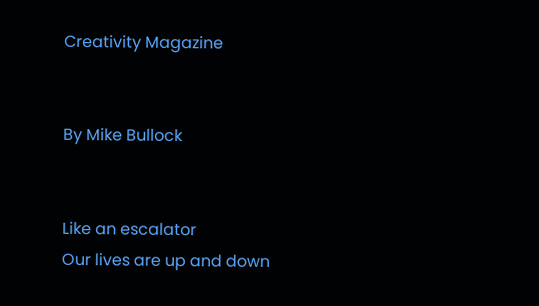Creativity Magazine


By Mike Bullock


Like an escalator
Our lives are up and down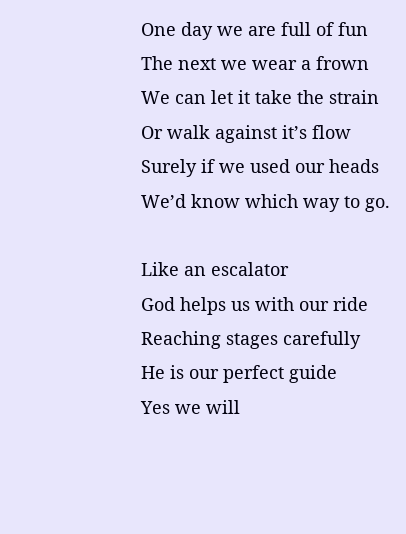One day we are full of fun
The next we wear a frown
We can let it take the strain
Or walk against it’s flow
Surely if we used our heads
We’d know which way to go.

Like an escalator
God helps us with our ride
Reaching stages carefully
He is our perfect guide
Yes we will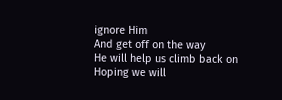ignore Him
And get off on the way
He will help us climb back on
Hoping we will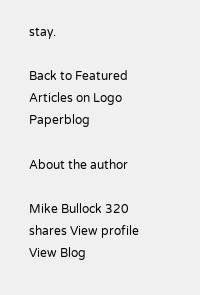stay.

Back to Featured Articles on Logo Paperblog

About the author

Mike Bullock 320 shares View profile
View Blog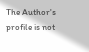The Author's profile is not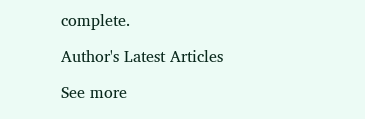complete.

Author's Latest Articles

See more